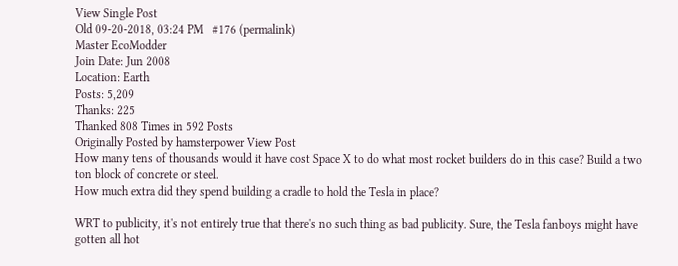View Single Post
Old 09-20-2018, 03:24 PM   #176 (permalink)
Master EcoModder
Join Date: Jun 2008
Location: Earth
Posts: 5,209
Thanks: 225
Thanked 808 Times in 592 Posts
Originally Posted by hamsterpower View Post
How many tens of thousands would it have cost Space X to do what most rocket builders do in this case? Build a two ton block of concrete or steel.
How much extra did they spend building a cradle to hold the Tesla in place?

WRT to publicity, it's not entirely true that there's no such thing as bad publicity. Sure, the Tesla fanboys might have gotten all hot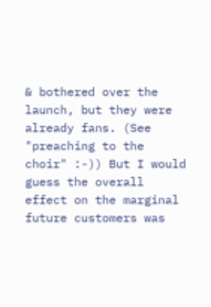& bothered over the launch, but they were already fans. (See "preaching to the choir" :-)) But I would guess the overall effect on the marginal future customers was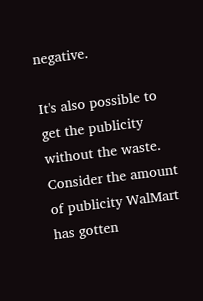negative.

It's also possible to get the publicity without the waste. Consider the amount of publicity WalMart has gotten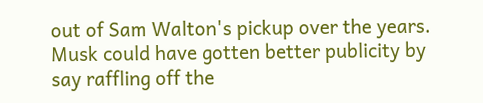out of Sam Walton's pickup over the years. Musk could have gotten better publicity by say raffling off the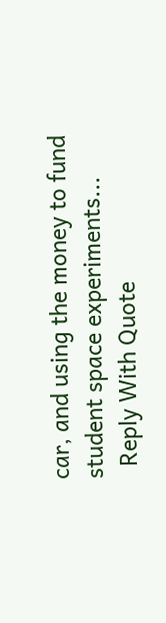car, and using the money to fund student space experiments...
  Reply With Quote